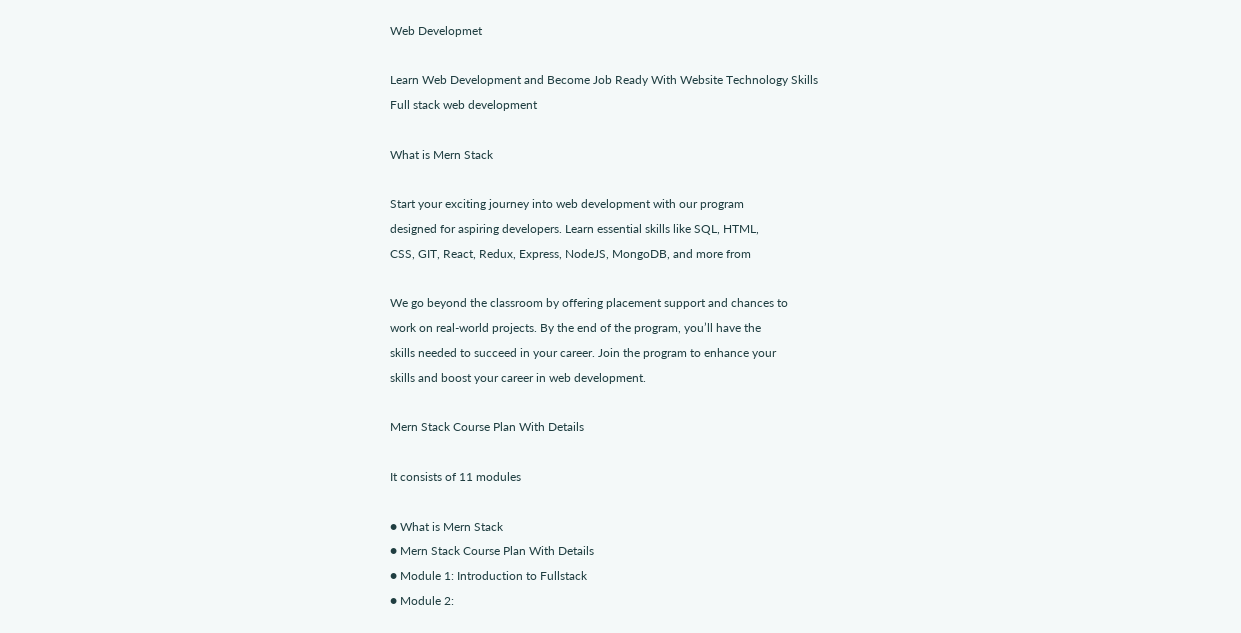Web Developmet

Learn Web Development and Become Job Ready With Website Technology Skills
Full stack web development

What is Mern Stack

Start your exciting journey into web development with our program
designed for aspiring developers. Learn essential skills like SQL, HTML,
CSS, GIT, React, Redux, Express, NodeJS, MongoDB, and more from

We go beyond the classroom by offering placement support and chances to
work on real-world projects. By the end of the program, you’ll have the
skills needed to succeed in your career. Join the program to enhance your
skills and boost your career in web development.

Mern Stack Course Plan With Details

It consists of 11 modules

● What is Mern Stack
● Mern Stack Course Plan With Details
● Module 1: Introduction to Fullstack
● Module 2: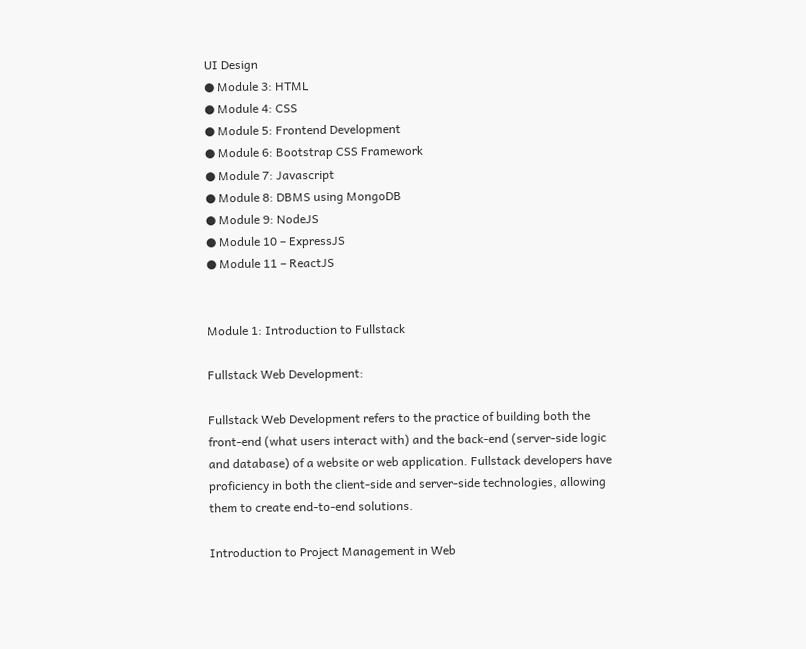UI Design
● Module 3: HTML
● Module 4: CSS
● Module 5: Frontend Development
● Module 6: Bootstrap CSS Framework
● Module 7: Javascript
● Module 8: DBMS using MongoDB
● Module 9: NodeJS
● Module 10 – ExpressJS
● Module 11 – ReactJS


Module 1: Introduction to Fullstack

Fullstack Web Development:

Fullstack Web Development refers to the practice of building both the
front-end (what users interact with) and the back-end (server-side logic
and database) of a website or web application. Fullstack developers have
proficiency in both the client-side and server-side technologies, allowing
them to create end-to-end solutions.

Introduction to Project Management in Web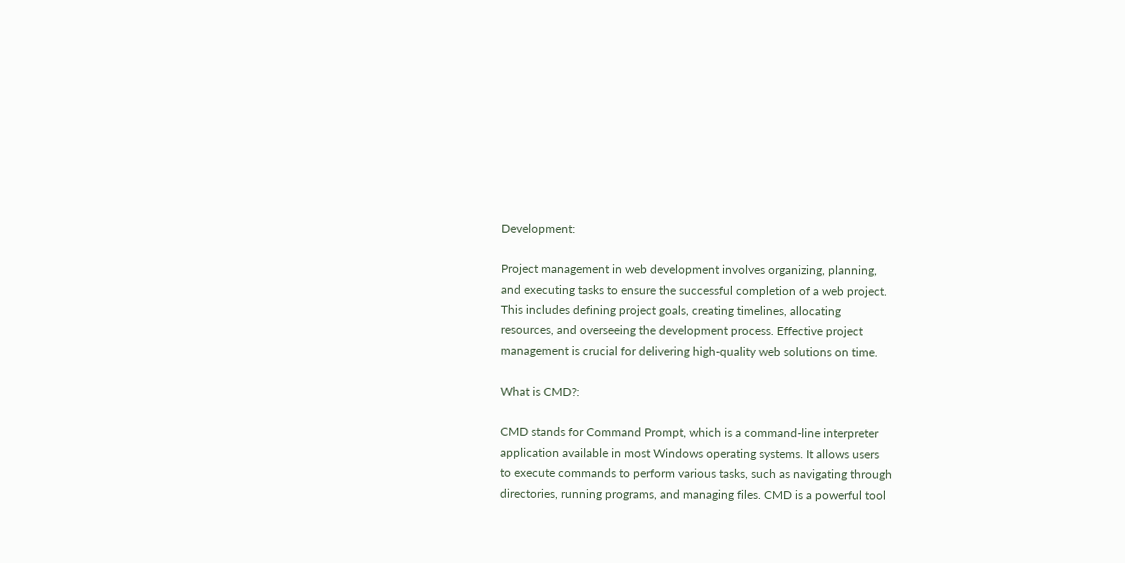Development:

Project management in web development involves organizing, planning,
and executing tasks to ensure the successful completion of a web project.
This includes defining project goals, creating timelines, allocating
resources, and overseeing the development process. Effective project
management is crucial for delivering high-quality web solutions on time.

What is CMD?:

CMD stands for Command Prompt, which is a command-line interpreter
application available in most Windows operating systems. It allows users
to execute commands to perform various tasks, such as navigating through
directories, running programs, and managing files. CMD is a powerful tool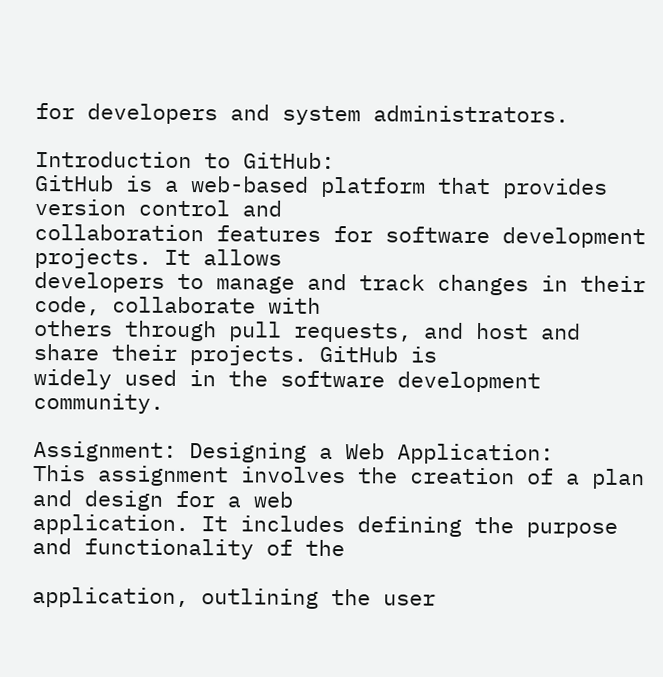for developers and system administrators.

Introduction to GitHub:
GitHub is a web-based platform that provides version control and
collaboration features for software development projects. It allows
developers to manage and track changes in their code, collaborate with
others through pull requests, and host and share their projects. GitHub is
widely used in the software development community.

Assignment: Designing a Web Application:
This assignment involves the creation of a plan and design for a web
application. It includes defining the purpose and functionality of the

application, outlining the user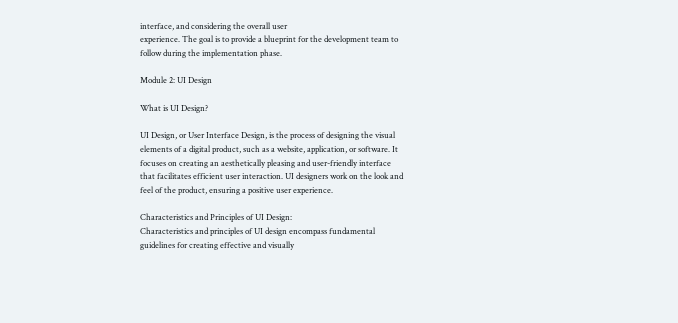interface, and considering the overall user
experience. The goal is to provide a blueprint for the development team to
follow during the implementation phase.

Module 2: UI Design

What is UI Design?

UI Design, or User Interface Design, is the process of designing the visual
elements of a digital product, such as a website, application, or software. It
focuses on creating an aesthetically pleasing and user-friendly interface
that facilitates efficient user interaction. UI designers work on the look and
feel of the product, ensuring a positive user experience.

Characteristics and Principles of UI Design:
Characteristics and principles of UI design encompass fundamental
guidelines for creating effective and visually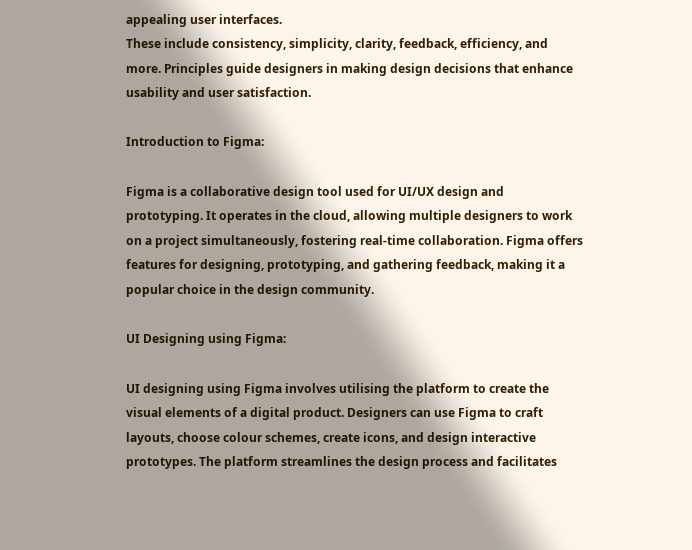appealing user interfaces.
These include consistency, simplicity, clarity, feedback, efficiency, and
more. Principles guide designers in making design decisions that enhance
usability and user satisfaction.

Introduction to Figma:

Figma is a collaborative design tool used for UI/UX design and
prototyping. It operates in the cloud, allowing multiple designers to work
on a project simultaneously, fostering real-time collaboration. Figma offers
features for designing, prototyping, and gathering feedback, making it a
popular choice in the design community.

UI Designing using Figma:

UI designing using Figma involves utilising the platform to create the
visual elements of a digital product. Designers can use Figma to craft
layouts, choose colour schemes, create icons, and design interactive
prototypes. The platform streamlines the design process and facilitates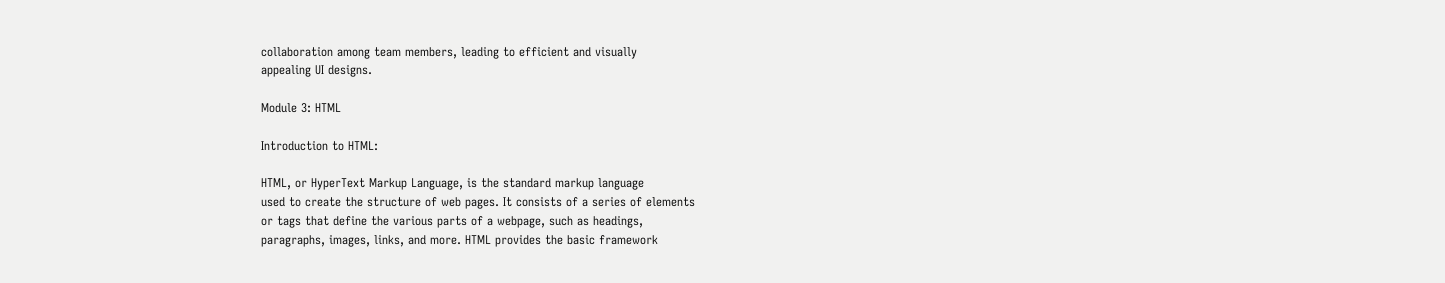collaboration among team members, leading to efficient and visually
appealing UI designs.

Module 3: HTML

Introduction to HTML:

HTML, or HyperText Markup Language, is the standard markup language
used to create the structure of web pages. It consists of a series of elements
or tags that define the various parts of a webpage, such as headings,
paragraphs, images, links, and more. HTML provides the basic framework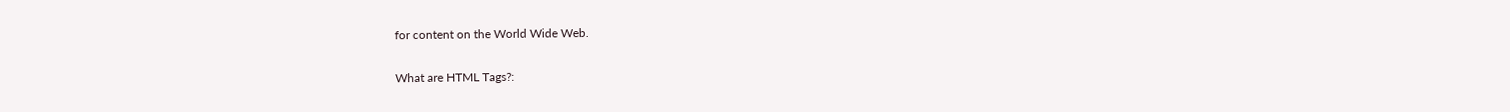for content on the World Wide Web.

What are HTML Tags?: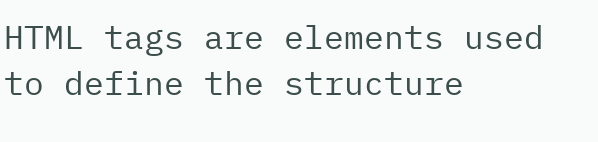HTML tags are elements used to define the structure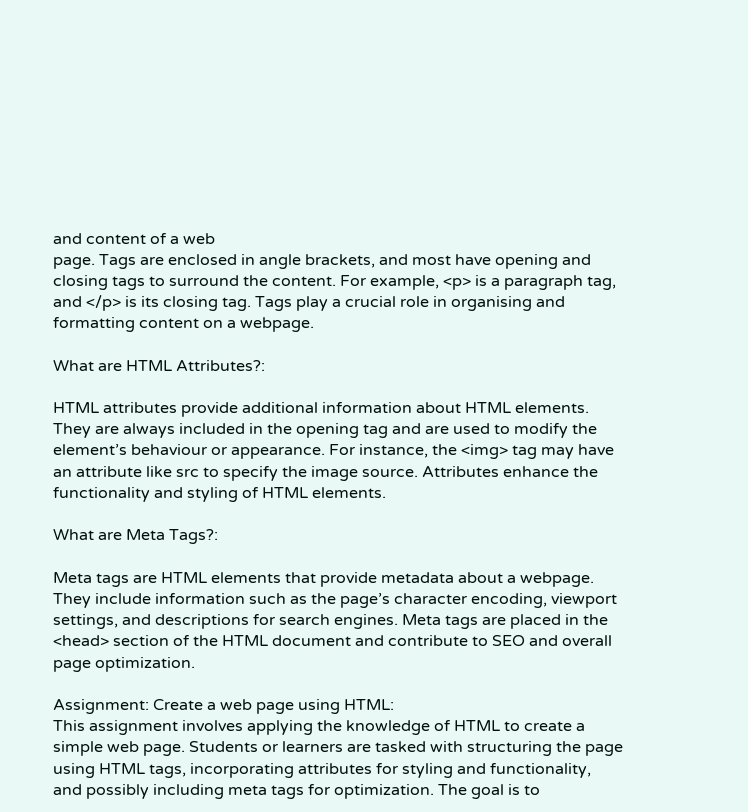and content of a web
page. Tags are enclosed in angle brackets, and most have opening and
closing tags to surround the content. For example, <p> is a paragraph tag,
and </p> is its closing tag. Tags play a crucial role in organising and
formatting content on a webpage.

What are HTML Attributes?:

HTML attributes provide additional information about HTML elements.
They are always included in the opening tag and are used to modify the
element’s behaviour or appearance. For instance, the <img> tag may have
an attribute like src to specify the image source. Attributes enhance the
functionality and styling of HTML elements.

What are Meta Tags?:

Meta tags are HTML elements that provide metadata about a webpage.
They include information such as the page’s character encoding, viewport
settings, and descriptions for search engines. Meta tags are placed in the
<head> section of the HTML document and contribute to SEO and overall
page optimization.

Assignment: Create a web page using HTML:
This assignment involves applying the knowledge of HTML to create a
simple web page. Students or learners are tasked with structuring the page
using HTML tags, incorporating attributes for styling and functionality,
and possibly including meta tags for optimization. The goal is to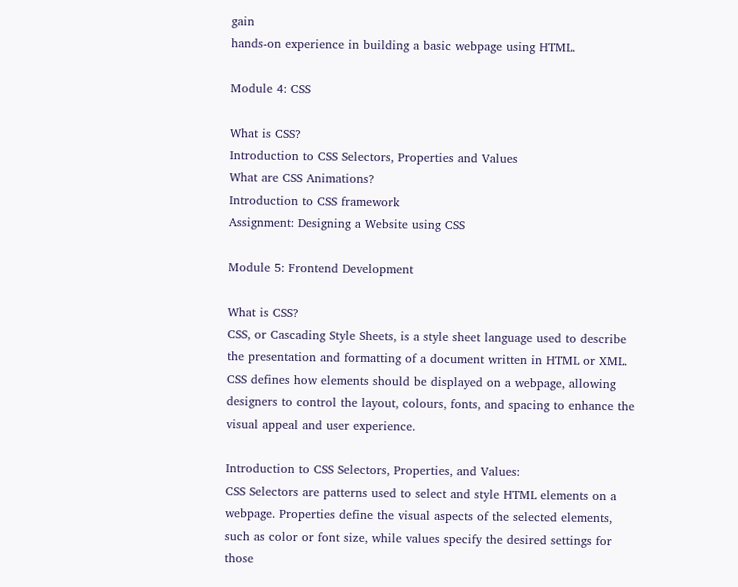gain
hands-on experience in building a basic webpage using HTML.

Module 4: CSS

What is CSS?
Introduction to CSS Selectors, Properties and Values
What are CSS Animations?
Introduction to CSS framework
Assignment: Designing a Website using CSS

Module 5: Frontend Development

What is CSS?
CSS, or Cascading Style Sheets, is a style sheet language used to describe
the presentation and formatting of a document written in HTML or XML.
CSS defines how elements should be displayed on a webpage, allowing
designers to control the layout, colours, fonts, and spacing to enhance the
visual appeal and user experience.

Introduction to CSS Selectors, Properties, and Values:
CSS Selectors are patterns used to select and style HTML elements on a
webpage. Properties define the visual aspects of the selected elements,
such as color or font size, while values specify the desired settings for
those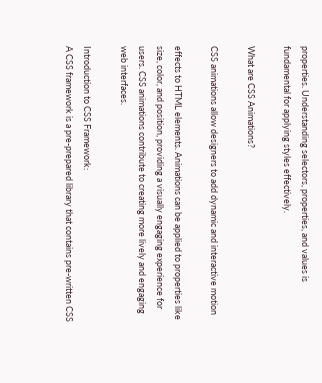properties. Understanding selectors, properties, and values is
fundamental for applying styles effectively.

What are CSS Animations?

CSS animations allow designers to add dynamic and interactive motion

effects to HTML elements. Animations can be applied to properties like
size, color, and position, providing a visually engaging experience for
users. CSS animations contribute to creating more lively and engaging
web interfaces.

Introduction to CSS Framework:
A CSS framework is a pre-prepared library that contains pre-written CSS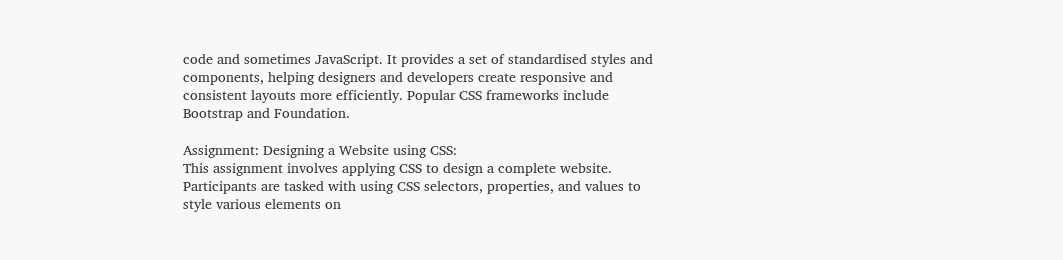code and sometimes JavaScript. It provides a set of standardised styles and
components, helping designers and developers create responsive and
consistent layouts more efficiently. Popular CSS frameworks include
Bootstrap and Foundation.

Assignment: Designing a Website using CSS:
This assignment involves applying CSS to design a complete website.
Participants are tasked with using CSS selectors, properties, and values to
style various elements on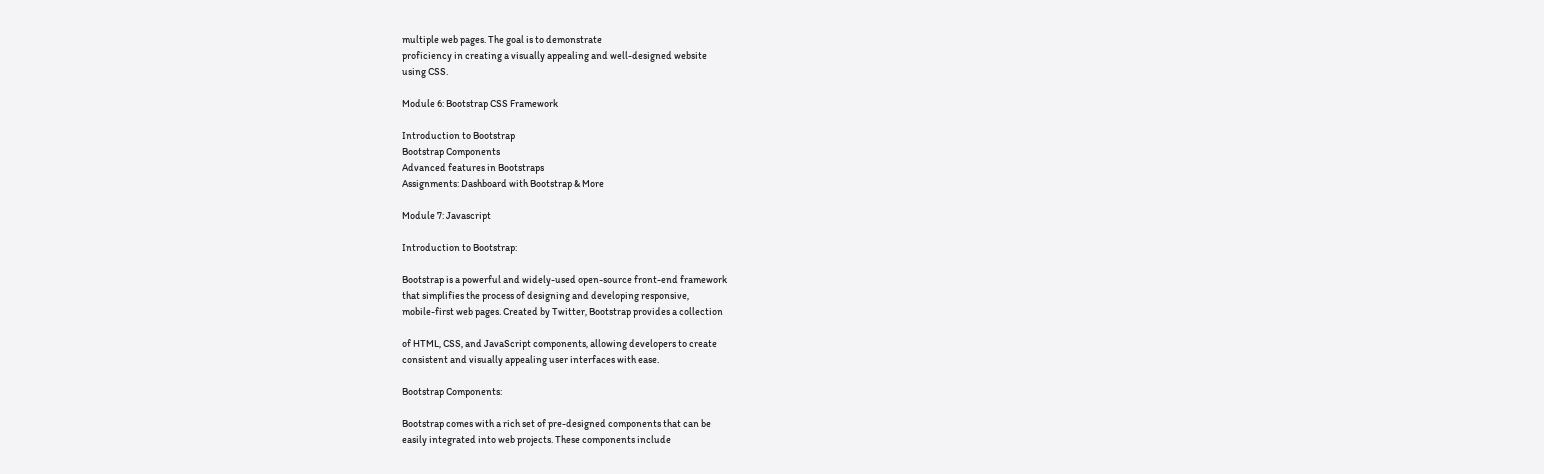multiple web pages. The goal is to demonstrate
proficiency in creating a visually appealing and well-designed website
using CSS.

Module 6: Bootstrap CSS Framework

Introduction to Bootstrap
Bootstrap Components
Advanced features in Bootstraps
Assignments: Dashboard with Bootstrap & More

Module 7: Javascript

Introduction to Bootstrap:

Bootstrap is a powerful and widely-used open-source front-end framework
that simplifies the process of designing and developing responsive,
mobile-first web pages. Created by Twitter, Bootstrap provides a collection

of HTML, CSS, and JavaScript components, allowing developers to create
consistent and visually appealing user interfaces with ease.

Bootstrap Components:

Bootstrap comes with a rich set of pre-designed components that can be
easily integrated into web projects. These components include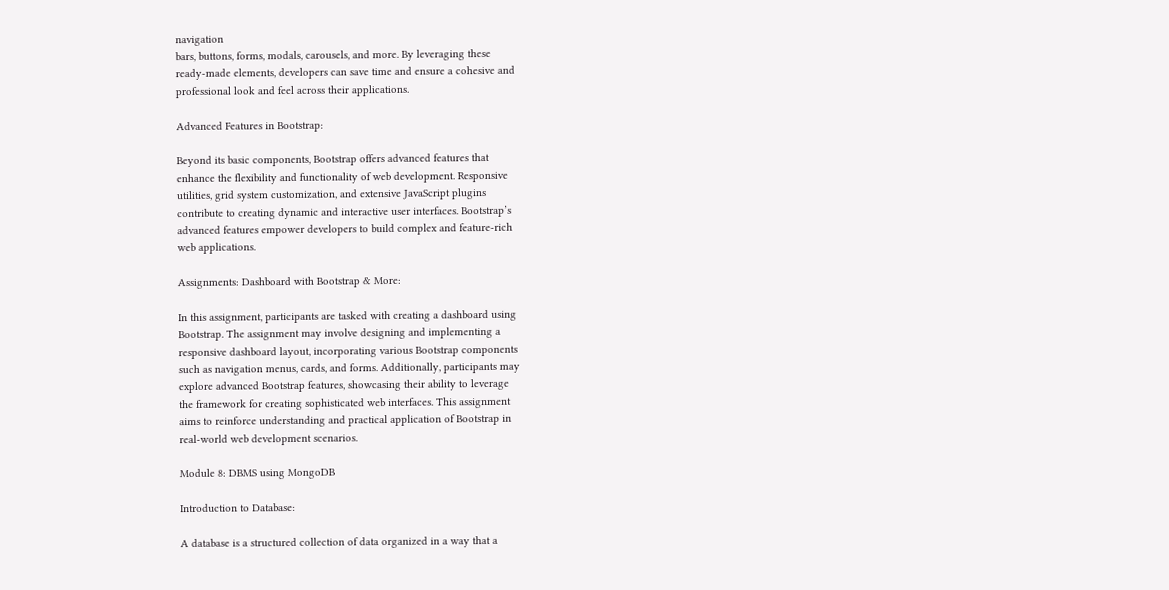navigation
bars, buttons, forms, modals, carousels, and more. By leveraging these
ready-made elements, developers can save time and ensure a cohesive and
professional look and feel across their applications.

Advanced Features in Bootstrap:

Beyond its basic components, Bootstrap offers advanced features that
enhance the flexibility and functionality of web development. Responsive
utilities, grid system customization, and extensive JavaScript plugins
contribute to creating dynamic and interactive user interfaces. Bootstrap’s
advanced features empower developers to build complex and feature-rich
web applications.

Assignments: Dashboard with Bootstrap & More:

In this assignment, participants are tasked with creating a dashboard using
Bootstrap. The assignment may involve designing and implementing a
responsive dashboard layout, incorporating various Bootstrap components
such as navigation menus, cards, and forms. Additionally, participants may
explore advanced Bootstrap features, showcasing their ability to leverage
the framework for creating sophisticated web interfaces. This assignment
aims to reinforce understanding and practical application of Bootstrap in
real-world web development scenarios.

Module 8: DBMS using MongoDB

Introduction to Database:

A database is a structured collection of data organized in a way that a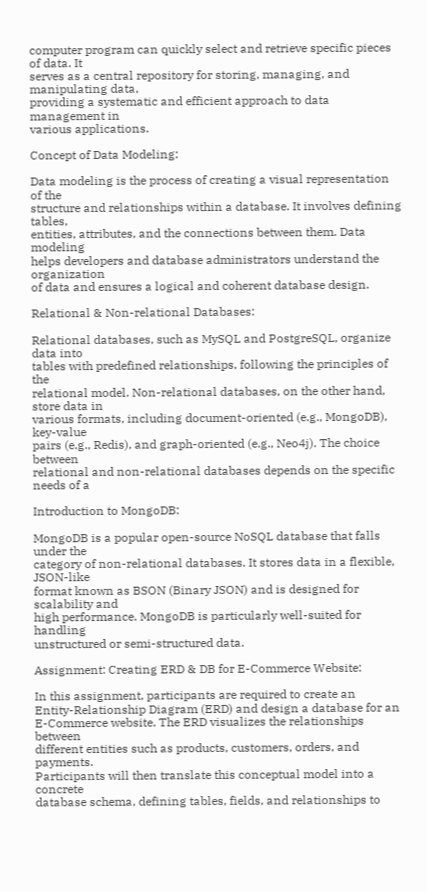computer program can quickly select and retrieve specific pieces of data. It
serves as a central repository for storing, managing, and manipulating data,
providing a systematic and efficient approach to data management in
various applications.

Concept of Data Modeling:

Data modeling is the process of creating a visual representation of the
structure and relationships within a database. It involves defining tables,
entities, attributes, and the connections between them. Data modeling
helps developers and database administrators understand the organization
of data and ensures a logical and coherent database design.

Relational & Non-relational Databases:

Relational databases, such as MySQL and PostgreSQL, organize data into
tables with predefined relationships, following the principles of the
relational model. Non-relational databases, on the other hand, store data in
various formats, including document-oriented (e.g., MongoDB), key-value
pairs (e.g., Redis), and graph-oriented (e.g., Neo4j). The choice between
relational and non-relational databases depends on the specific needs of a

Introduction to MongoDB:

MongoDB is a popular open-source NoSQL database that falls under the
category of non-relational databases. It stores data in a flexible, JSON-like
format known as BSON (Binary JSON) and is designed for scalability and
high performance. MongoDB is particularly well-suited for handling
unstructured or semi-structured data.

Assignment: Creating ERD & DB for E-Commerce Website:

In this assignment, participants are required to create an
Entity-Relationship Diagram (ERD) and design a database for an
E-Commerce website. The ERD visualizes the relationships between
different entities such as products, customers, orders, and payments.
Participants will then translate this conceptual model into a concrete
database schema, defining tables, fields, and relationships to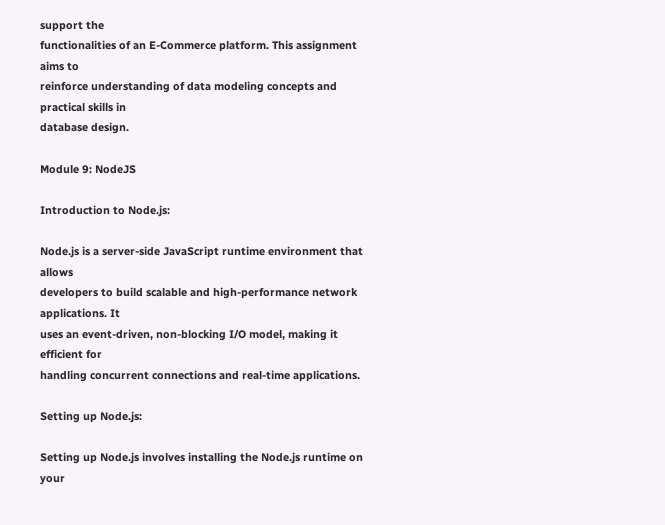support the
functionalities of an E-Commerce platform. This assignment aims to
reinforce understanding of data modeling concepts and practical skills in
database design.

Module 9: NodeJS

Introduction to Node.js:

Node.js is a server-side JavaScript runtime environment that allows
developers to build scalable and high-performance network applications. It
uses an event-driven, non-blocking I/O model, making it efficient for
handling concurrent connections and real-time applications.

Setting up Node.js:

Setting up Node.js involves installing the Node.js runtime on your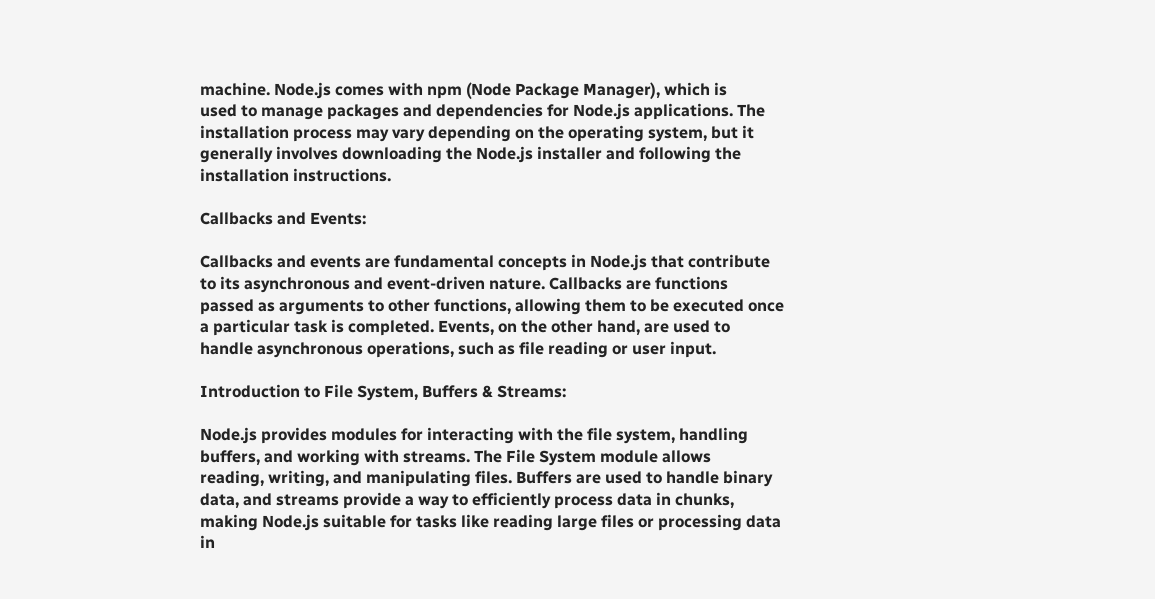machine. Node.js comes with npm (Node Package Manager), which is
used to manage packages and dependencies for Node.js applications. The
installation process may vary depending on the operating system, but it
generally involves downloading the Node.js installer and following the
installation instructions.

Callbacks and Events:

Callbacks and events are fundamental concepts in Node.js that contribute
to its asynchronous and event-driven nature. Callbacks are functions
passed as arguments to other functions, allowing them to be executed once
a particular task is completed. Events, on the other hand, are used to
handle asynchronous operations, such as file reading or user input.

Introduction to File System, Buffers & Streams:

Node.js provides modules for interacting with the file system, handling
buffers, and working with streams. The File System module allows
reading, writing, and manipulating files. Buffers are used to handle binary
data, and streams provide a way to efficiently process data in chunks,
making Node.js suitable for tasks like reading large files or processing data
in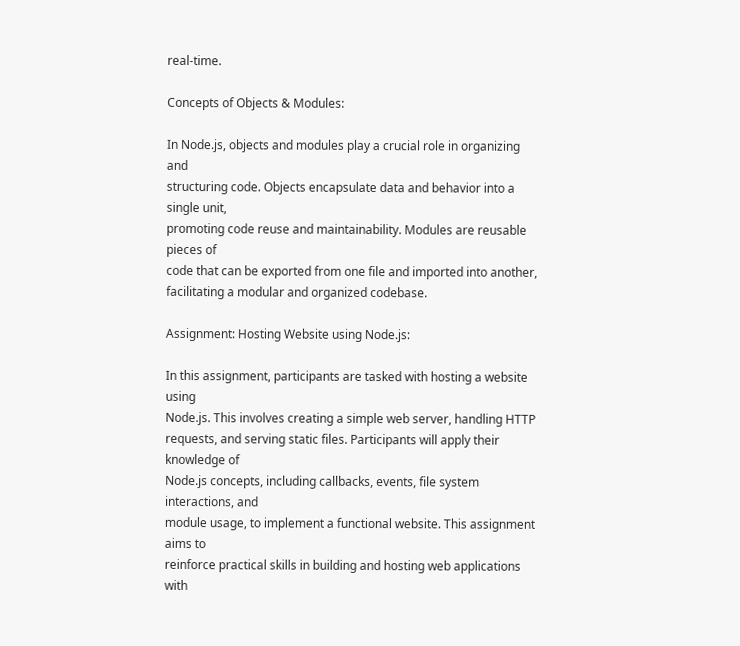real-time.

Concepts of Objects & Modules:

In Node.js, objects and modules play a crucial role in organizing and
structuring code. Objects encapsulate data and behavior into a single unit,
promoting code reuse and maintainability. Modules are reusable pieces of
code that can be exported from one file and imported into another,
facilitating a modular and organized codebase.

Assignment: Hosting Website using Node.js:

In this assignment, participants are tasked with hosting a website using
Node.js. This involves creating a simple web server, handling HTTP
requests, and serving static files. Participants will apply their knowledge of
Node.js concepts, including callbacks, events, file system interactions, and
module usage, to implement a functional website. This assignment aims to
reinforce practical skills in building and hosting web applications with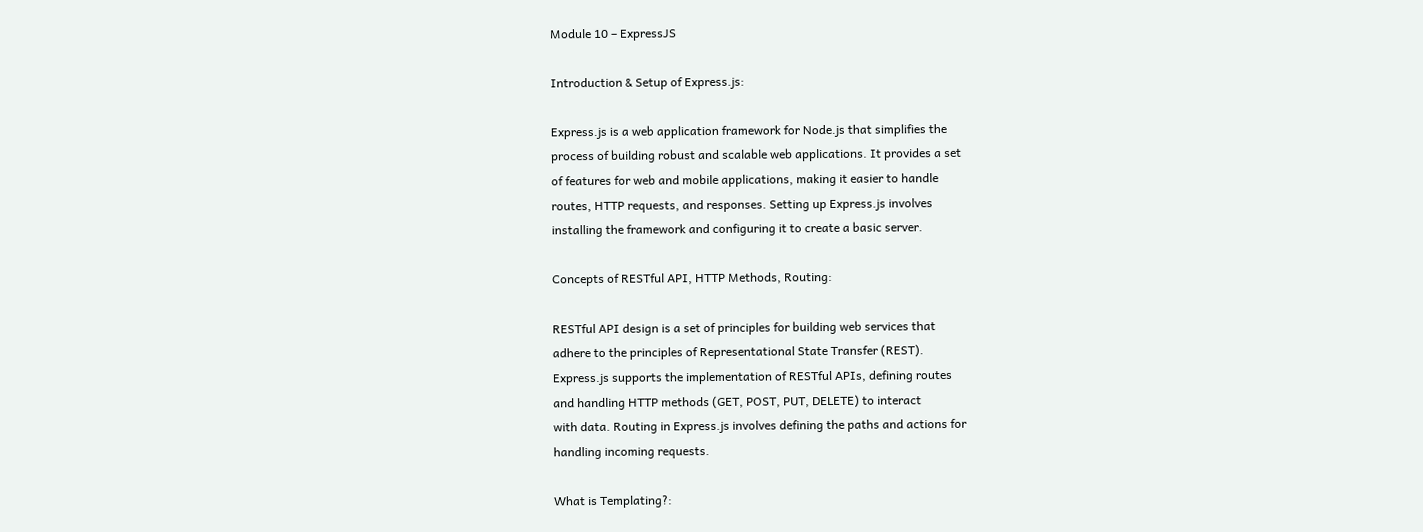Module 10 – ExpressJS

Introduction & Setup of Express.js:

Express.js is a web application framework for Node.js that simplifies the
process of building robust and scalable web applications. It provides a set
of features for web and mobile applications, making it easier to handle
routes, HTTP requests, and responses. Setting up Express.js involves
installing the framework and configuring it to create a basic server.

Concepts of RESTful API, HTTP Methods, Routing:

RESTful API design is a set of principles for building web services that
adhere to the principles of Representational State Transfer (REST).
Express.js supports the implementation of RESTful APIs, defining routes
and handling HTTP methods (GET, POST, PUT, DELETE) to interact
with data. Routing in Express.js involves defining the paths and actions for
handling incoming requests.

What is Templating?: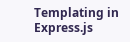Templating in Express.js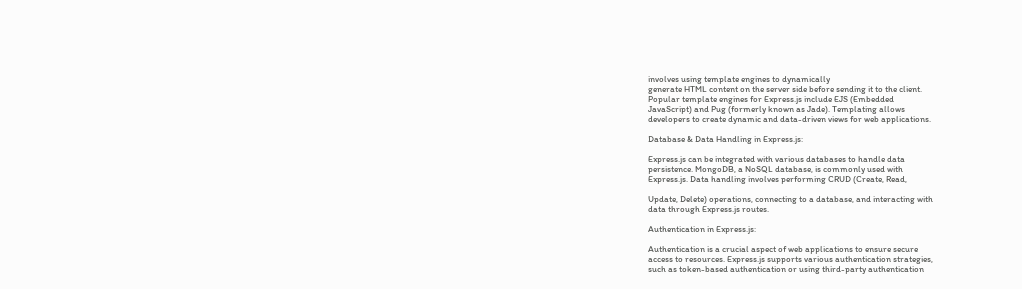involves using template engines to dynamically
generate HTML content on the server side before sending it to the client.
Popular template engines for Express.js include EJS (Embedded
JavaScript) and Pug (formerly known as Jade). Templating allows
developers to create dynamic and data-driven views for web applications.

Database & Data Handling in Express.js:

Express.js can be integrated with various databases to handle data
persistence. MongoDB, a NoSQL database, is commonly used with
Express.js. Data handling involves performing CRUD (Create, Read,

Update, Delete) operations, connecting to a database, and interacting with
data through Express.js routes.

Authentication in Express.js:

Authentication is a crucial aspect of web applications to ensure secure
access to resources. Express.js supports various authentication strategies,
such as token-based authentication or using third-party authentication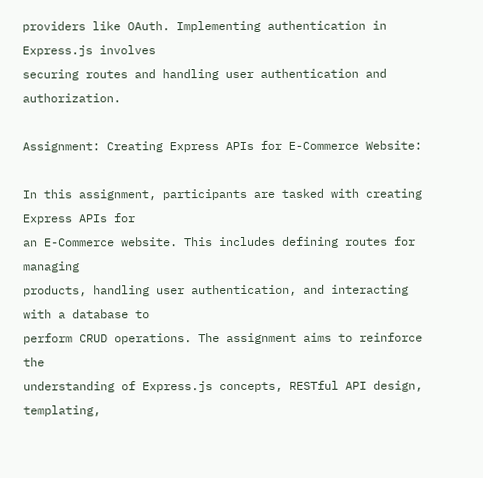providers like OAuth. Implementing authentication in Express.js involves
securing routes and handling user authentication and authorization.

Assignment: Creating Express APIs for E-Commerce Website:

In this assignment, participants are tasked with creating Express APIs for
an E-Commerce website. This includes defining routes for managing
products, handling user authentication, and interacting with a database to
perform CRUD operations. The assignment aims to reinforce the
understanding of Express.js concepts, RESTful API design, templating,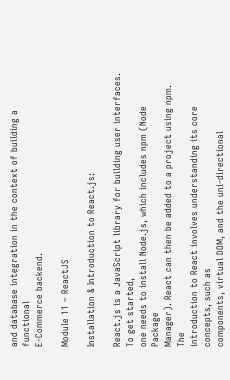and database integration in the context of building a functional
E-Commerce backend.

Module 11 – ReactJS

Installation & Introduction to React.js:

React.js is a JavaScript library for building user interfaces. To get started,
one needs to install Node.js, which includes npm (Node Package
Manager). React can then be added to a project using npm. The
introduction to React involves understanding its core concepts, such as
components, virtual DOM, and the uni-directional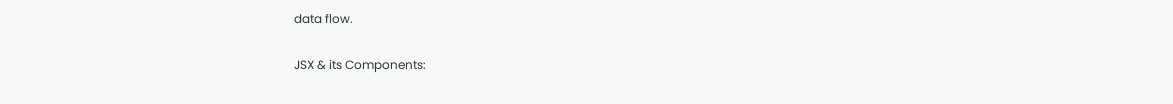data flow.

JSX & its Components: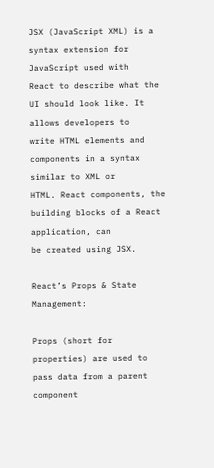JSX (JavaScript XML) is a syntax extension for JavaScript used with
React to describe what the UI should look like. It allows developers to
write HTML elements and components in a syntax similar to XML or
HTML. React components, the building blocks of a React application, can
be created using JSX.

React’s Props & State Management:

Props (short for properties) are used to pass data from a parent component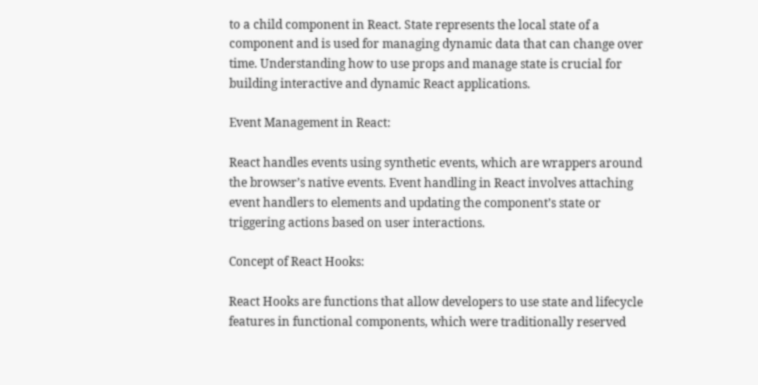to a child component in React. State represents the local state of a
component and is used for managing dynamic data that can change over
time. Understanding how to use props and manage state is crucial for
building interactive and dynamic React applications.

Event Management in React:

React handles events using synthetic events, which are wrappers around
the browser’s native events. Event handling in React involves attaching
event handlers to elements and updating the component’s state or
triggering actions based on user interactions.

Concept of React Hooks:

React Hooks are functions that allow developers to use state and lifecycle
features in functional components, which were traditionally reserved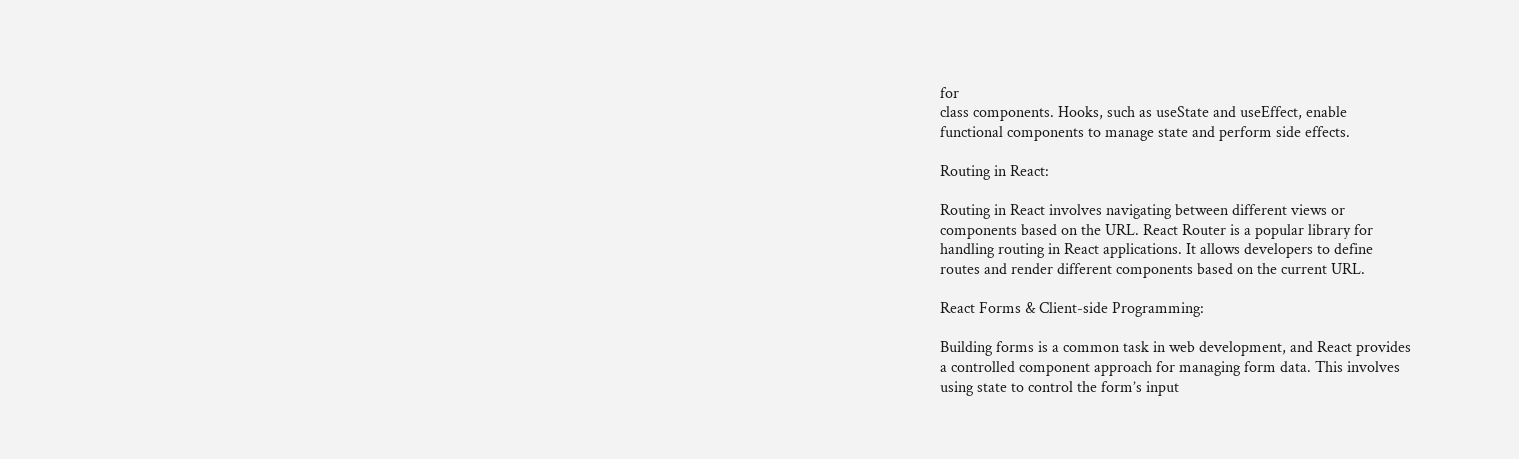for
class components. Hooks, such as useState and useEffect, enable
functional components to manage state and perform side effects.

Routing in React:

Routing in React involves navigating between different views or
components based on the URL. React Router is a popular library for
handling routing in React applications. It allows developers to define
routes and render different components based on the current URL.

React Forms & Client-side Programming:

Building forms is a common task in web development, and React provides
a controlled component approach for managing form data. This involves
using state to control the form’s input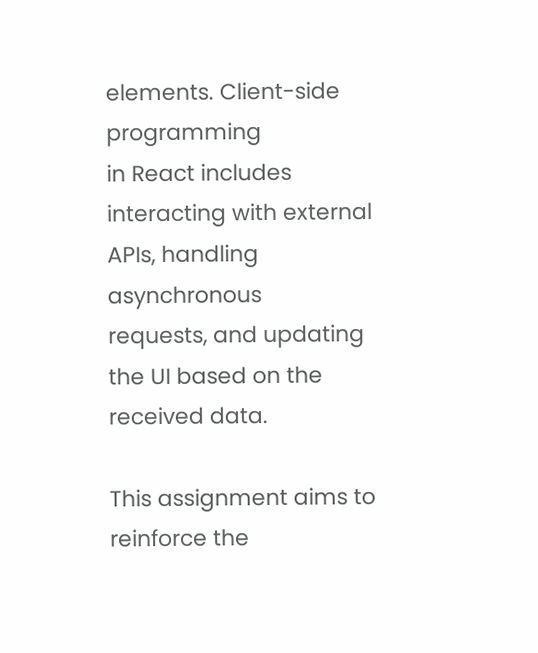elements. Client-side programming
in React includes interacting with external APIs, handling asynchronous
requests, and updating the UI based on the received data.

This assignment aims to reinforce the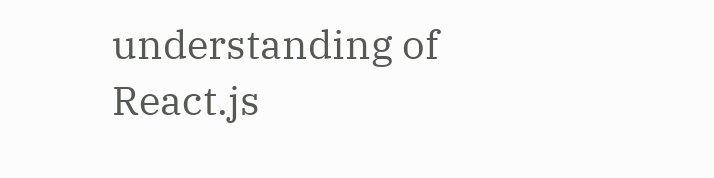understanding of React.js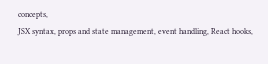concepts,
JSX syntax, props and state management, event handling, React hooks,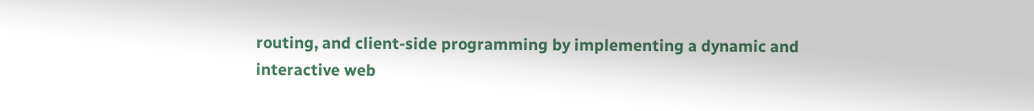routing, and client-side programming by implementing a dynamic and
interactive web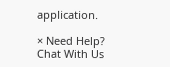application.

× Need Help? Chat With Us